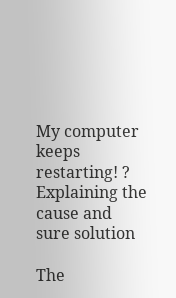My computer keeps restarting! ? Explaining the cause and sure solution

The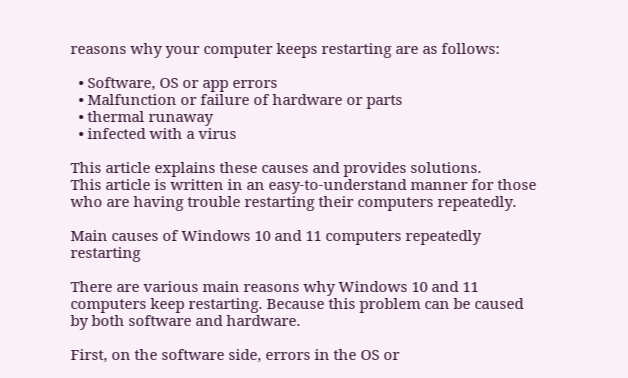reasons why your computer keeps restarting are as follows:

  • Software, OS or app errors
  • Malfunction or failure of hardware or parts
  • thermal runaway
  • infected with a virus

This article explains these causes and provides solutions.
This article is written in an easy-to-understand manner for those who are having trouble restarting their computers repeatedly.

Main causes of Windows 10 and 11 computers repeatedly restarting

There are various main reasons why Windows 10 and 11 computers keep restarting. Because this problem can be caused by both software and hardware.

First, on the software side, errors in the OS or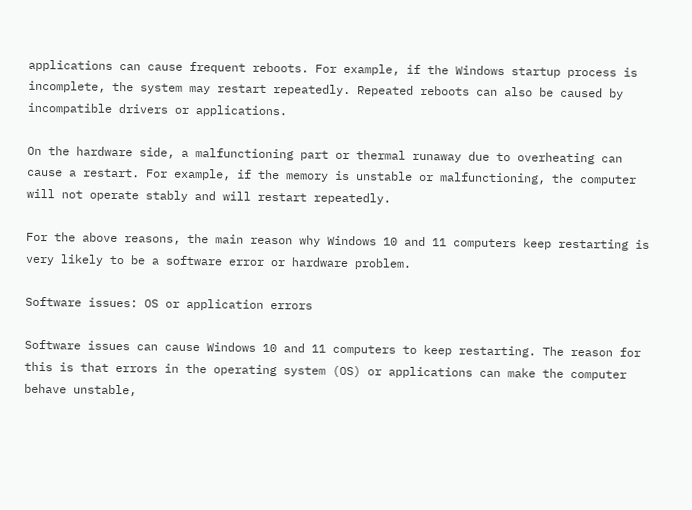applications can cause frequent reboots. For example, if the Windows startup process is incomplete, the system may restart repeatedly. Repeated reboots can also be caused by incompatible drivers or applications.

On the hardware side, a malfunctioning part or thermal runaway due to overheating can cause a restart. For example, if the memory is unstable or malfunctioning, the computer will not operate stably and will restart repeatedly.

For the above reasons, the main reason why Windows 10 and 11 computers keep restarting is very likely to be a software error or hardware problem.

Software issues: OS or application errors

Software issues can cause Windows 10 and 11 computers to keep restarting. The reason for this is that errors in the operating system (OS) or applications can make the computer behave unstable,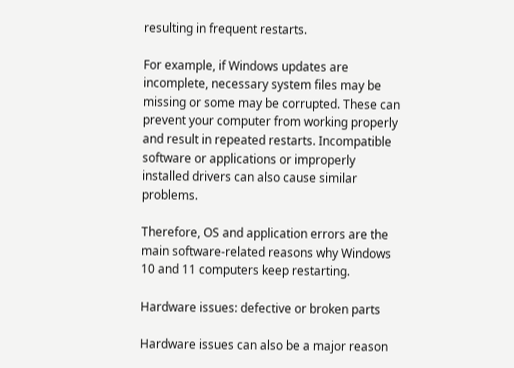resulting in frequent restarts.

For example, if Windows updates are incomplete, necessary system files may be missing or some may be corrupted. These can prevent your computer from working properly and result in repeated restarts. Incompatible software or applications or improperly installed drivers can also cause similar problems.

Therefore, OS and application errors are the main software-related reasons why Windows 10 and 11 computers keep restarting.

Hardware issues: defective or broken parts

Hardware issues can also be a major reason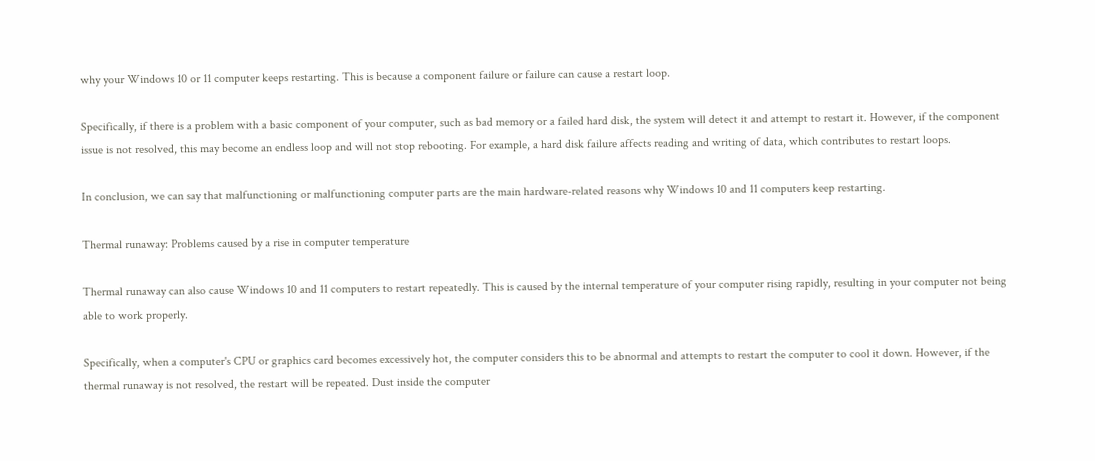why your Windows 10 or 11 computer keeps restarting. This is because a component failure or failure can cause a restart loop.

Specifically, if there is a problem with a basic component of your computer, such as bad memory or a failed hard disk, the system will detect it and attempt to restart it. However, if the component issue is not resolved, this may become an endless loop and will not stop rebooting. For example, a hard disk failure affects reading and writing of data, which contributes to restart loops.

In conclusion, we can say that malfunctioning or malfunctioning computer parts are the main hardware-related reasons why Windows 10 and 11 computers keep restarting.

Thermal runaway: Problems caused by a rise in computer temperature

Thermal runaway can also cause Windows 10 and 11 computers to restart repeatedly. This is caused by the internal temperature of your computer rising rapidly, resulting in your computer not being able to work properly.

Specifically, when a computer's CPU or graphics card becomes excessively hot, the computer considers this to be abnormal and attempts to restart the computer to cool it down. However, if the thermal runaway is not resolved, the restart will be repeated. Dust inside the computer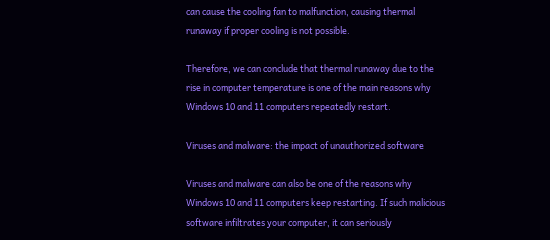can cause the cooling fan to malfunction, causing thermal runaway if proper cooling is not possible.

Therefore, we can conclude that thermal runaway due to the rise in computer temperature is one of the main reasons why Windows 10 and 11 computers repeatedly restart.

Viruses and malware: the impact of unauthorized software

Viruses and malware can also be one of the reasons why Windows 10 and 11 computers keep restarting. If such malicious software infiltrates your computer, it can seriously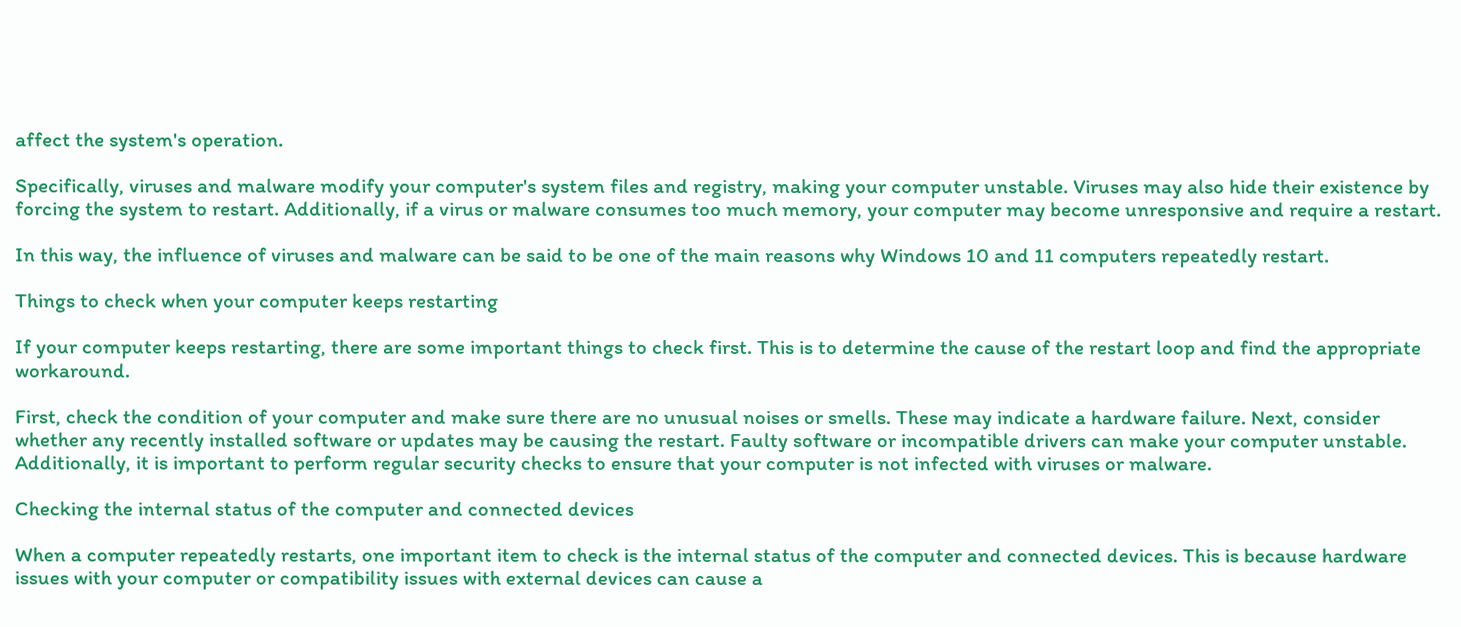affect the system's operation.

Specifically, viruses and malware modify your computer's system files and registry, making your computer unstable. Viruses may also hide their existence by forcing the system to restart. Additionally, if a virus or malware consumes too much memory, your computer may become unresponsive and require a restart.

In this way, the influence of viruses and malware can be said to be one of the main reasons why Windows 10 and 11 computers repeatedly restart.

Things to check when your computer keeps restarting

If your computer keeps restarting, there are some important things to check first. This is to determine the cause of the restart loop and find the appropriate workaround.

First, check the condition of your computer and make sure there are no unusual noises or smells. These may indicate a hardware failure. Next, consider whether any recently installed software or updates may be causing the restart. Faulty software or incompatible drivers can make your computer unstable. Additionally, it is important to perform regular security checks to ensure that your computer is not infected with viruses or malware.

Checking the internal status of the computer and connected devices

When a computer repeatedly restarts, one important item to check is the internal status of the computer and connected devices. This is because hardware issues with your computer or compatibility issues with external devices can cause a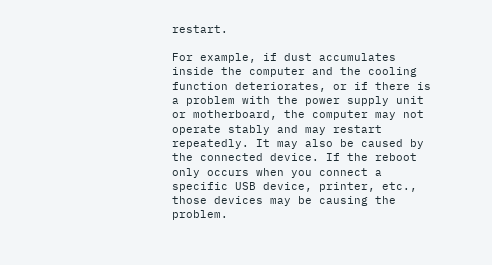restart.

For example, if dust accumulates inside the computer and the cooling function deteriorates, or if there is a problem with the power supply unit or motherboard, the computer may not operate stably and may restart repeatedly. It may also be caused by the connected device. If the reboot only occurs when you connect a specific USB device, printer, etc., those devices may be causing the problem.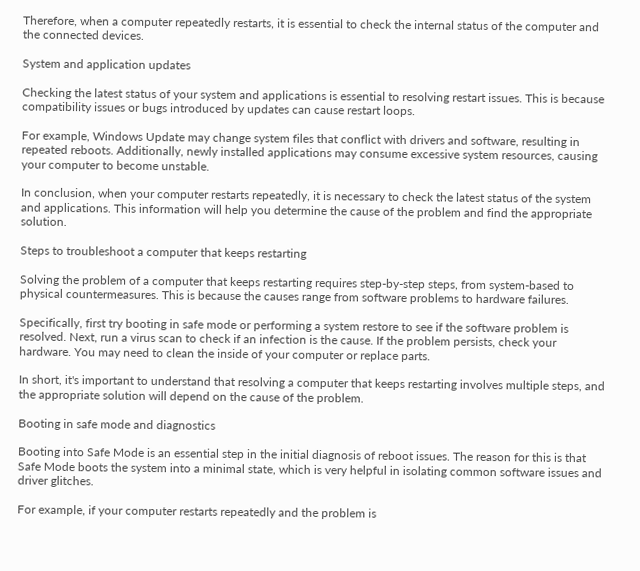Therefore, when a computer repeatedly restarts, it is essential to check the internal status of the computer and the connected devices.

System and application updates

Checking the latest status of your system and applications is essential to resolving restart issues. This is because compatibility issues or bugs introduced by updates can cause restart loops.

For example, Windows Update may change system files that conflict with drivers and software, resulting in repeated reboots. Additionally, newly installed applications may consume excessive system resources, causing your computer to become unstable.

In conclusion, when your computer restarts repeatedly, it is necessary to check the latest status of the system and applications. This information will help you determine the cause of the problem and find the appropriate solution.

Steps to troubleshoot a computer that keeps restarting

Solving the problem of a computer that keeps restarting requires step-by-step steps, from system-based to physical countermeasures. This is because the causes range from software problems to hardware failures.

Specifically, first try booting in safe mode or performing a system restore to see if the software problem is resolved. Next, run a virus scan to check if an infection is the cause. If the problem persists, check your hardware. You may need to clean the inside of your computer or replace parts.

In short, it's important to understand that resolving a computer that keeps restarting involves multiple steps, and the appropriate solution will depend on the cause of the problem.

Booting in safe mode and diagnostics

Booting into Safe Mode is an essential step in the initial diagnosis of reboot issues. The reason for this is that Safe Mode boots the system into a minimal state, which is very helpful in isolating common software issues and driver glitches.

For example, if your computer restarts repeatedly and the problem is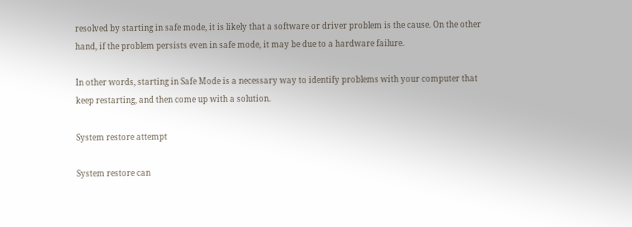resolved by starting in safe mode, it is likely that a software or driver problem is the cause. On the other hand, if the problem persists even in safe mode, it may be due to a hardware failure.

In other words, starting in Safe Mode is a necessary way to identify problems with your computer that keep restarting, and then come up with a solution.

System restore attempt

System restore can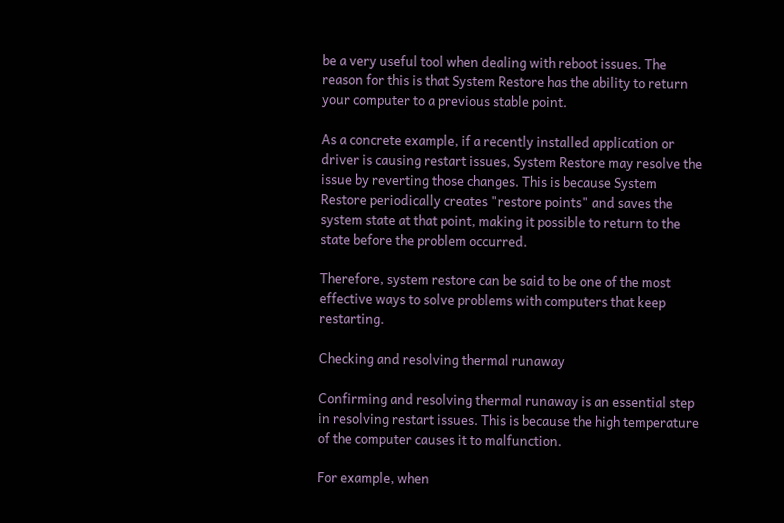be a very useful tool when dealing with reboot issues. The reason for this is that System Restore has the ability to return your computer to a previous stable point.

As a concrete example, if a recently installed application or driver is causing restart issues, System Restore may resolve the issue by reverting those changes. This is because System Restore periodically creates "restore points" and saves the system state at that point, making it possible to return to the state before the problem occurred.

Therefore, system restore can be said to be one of the most effective ways to solve problems with computers that keep restarting.

Checking and resolving thermal runaway

Confirming and resolving thermal runaway is an essential step in resolving restart issues. This is because the high temperature of the computer causes it to malfunction.

For example, when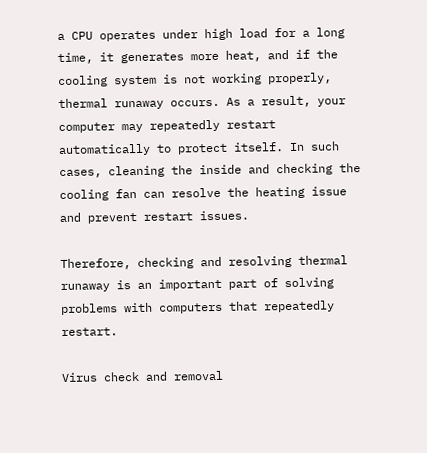a CPU operates under high load for a long time, it generates more heat, and if the cooling system is not working properly, thermal runaway occurs. As a result, your computer may repeatedly restart automatically to protect itself. In such cases, cleaning the inside and checking the cooling fan can resolve the heating issue and prevent restart issues.

Therefore, checking and resolving thermal runaway is an important part of solving problems with computers that repeatedly restart.

Virus check and removal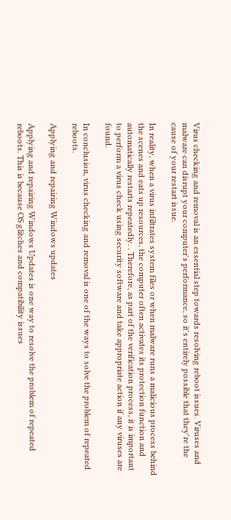Virus checking and removal is an essential step towards resolving reboot issues. Viruses and malware can disrupt your computer's performance, so it's entirely possible that they're the cause of your restart issue.

In reality, when a virus infiltrates system files or when malware runs a malicious process behind the scenes and eats up resources, the computer often activates its protection function and automatically restarts repeatedly. . Therefore, as part of the verification process, it is important to perform a virus check using security software and take appropriate action if any viruses are found.

In conclusion, virus checking and removal is one of the ways to solve the problem of repeated reboots.

Applying and repairing Windows updates

Applying and repairing Windows Updates is one way to resolve the problem of repeated reboots. This is because OS glitches and compatibility issues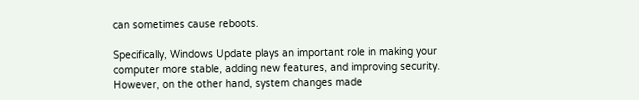can sometimes cause reboots.

Specifically, Windows Update plays an important role in making your computer more stable, adding new features, and improving security. However, on the other hand, system changes made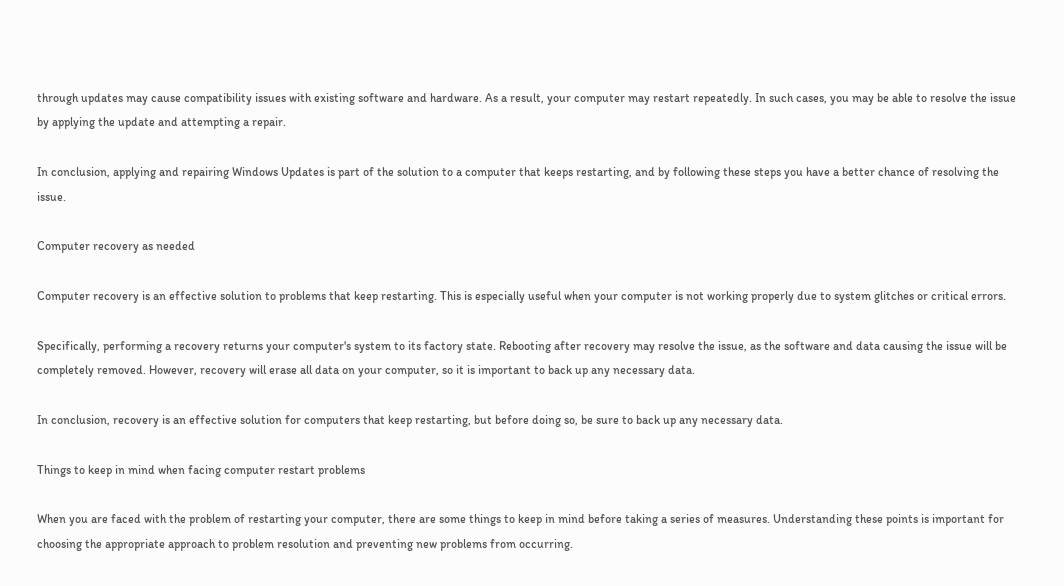through updates may cause compatibility issues with existing software and hardware. As a result, your computer may restart repeatedly. In such cases, you may be able to resolve the issue by applying the update and attempting a repair.

In conclusion, applying and repairing Windows Updates is part of the solution to a computer that keeps restarting, and by following these steps you have a better chance of resolving the issue.

Computer recovery as needed

Computer recovery is an effective solution to problems that keep restarting. This is especially useful when your computer is not working properly due to system glitches or critical errors.

Specifically, performing a recovery returns your computer's system to its factory state. Rebooting after recovery may resolve the issue, as the software and data causing the issue will be completely removed. However, recovery will erase all data on your computer, so it is important to back up any necessary data.

In conclusion, recovery is an effective solution for computers that keep restarting, but before doing so, be sure to back up any necessary data.

Things to keep in mind when facing computer restart problems

When you are faced with the problem of restarting your computer, there are some things to keep in mind before taking a series of measures. Understanding these points is important for choosing the appropriate approach to problem resolution and preventing new problems from occurring.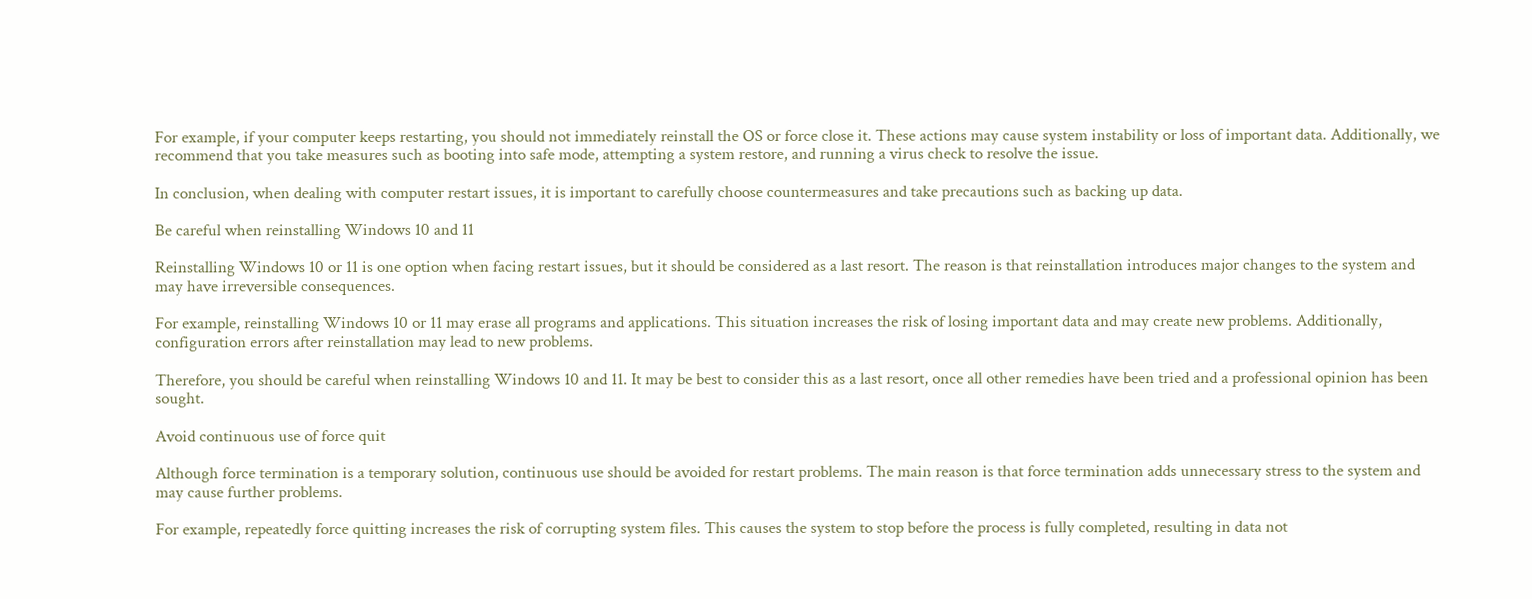For example, if your computer keeps restarting, you should not immediately reinstall the OS or force close it. These actions may cause system instability or loss of important data. Additionally, we recommend that you take measures such as booting into safe mode, attempting a system restore, and running a virus check to resolve the issue.

In conclusion, when dealing with computer restart issues, it is important to carefully choose countermeasures and take precautions such as backing up data.

Be careful when reinstalling Windows 10 and 11

Reinstalling Windows 10 or 11 is one option when facing restart issues, but it should be considered as a last resort. The reason is that reinstallation introduces major changes to the system and may have irreversible consequences.

For example, reinstalling Windows 10 or 11 may erase all programs and applications. This situation increases the risk of losing important data and may create new problems. Additionally, configuration errors after reinstallation may lead to new problems.

Therefore, you should be careful when reinstalling Windows 10 and 11. It may be best to consider this as a last resort, once all other remedies have been tried and a professional opinion has been sought.

Avoid continuous use of force quit

Although force termination is a temporary solution, continuous use should be avoided for restart problems. The main reason is that force termination adds unnecessary stress to the system and may cause further problems.

For example, repeatedly force quitting increases the risk of corrupting system files. This causes the system to stop before the process is fully completed, resulting in data not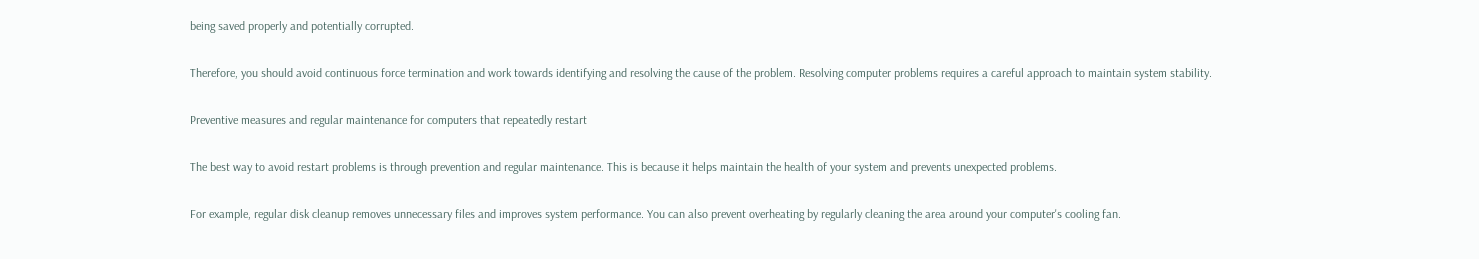being saved properly and potentially corrupted.

Therefore, you should avoid continuous force termination and work towards identifying and resolving the cause of the problem. Resolving computer problems requires a careful approach to maintain system stability.

Preventive measures and regular maintenance for computers that repeatedly restart

The best way to avoid restart problems is through prevention and regular maintenance. This is because it helps maintain the health of your system and prevents unexpected problems.

For example, regular disk cleanup removes unnecessary files and improves system performance. You can also prevent overheating by regularly cleaning the area around your computer's cooling fan.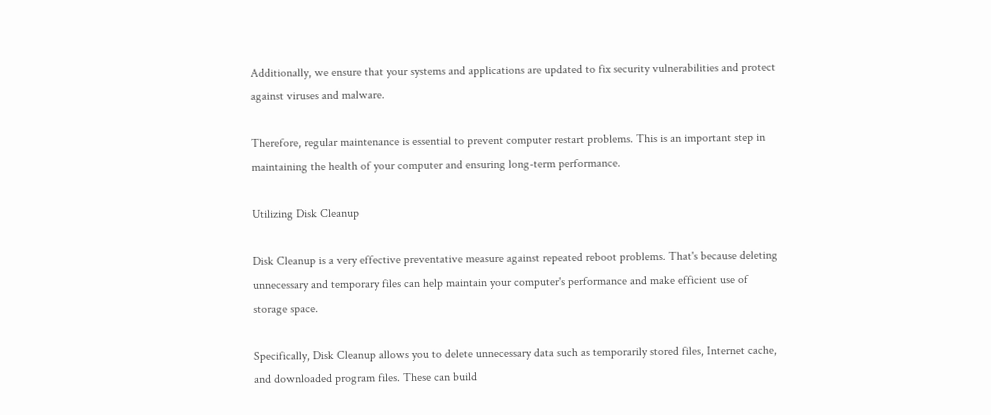Additionally, we ensure that your systems and applications are updated to fix security vulnerabilities and protect against viruses and malware.

Therefore, regular maintenance is essential to prevent computer restart problems. This is an important step in maintaining the health of your computer and ensuring long-term performance.

Utilizing Disk Cleanup

Disk Cleanup is a very effective preventative measure against repeated reboot problems. That's because deleting unnecessary and temporary files can help maintain your computer's performance and make efficient use of storage space.

Specifically, Disk Cleanup allows you to delete unnecessary data such as temporarily stored files, Internet cache, and downloaded program files. These can build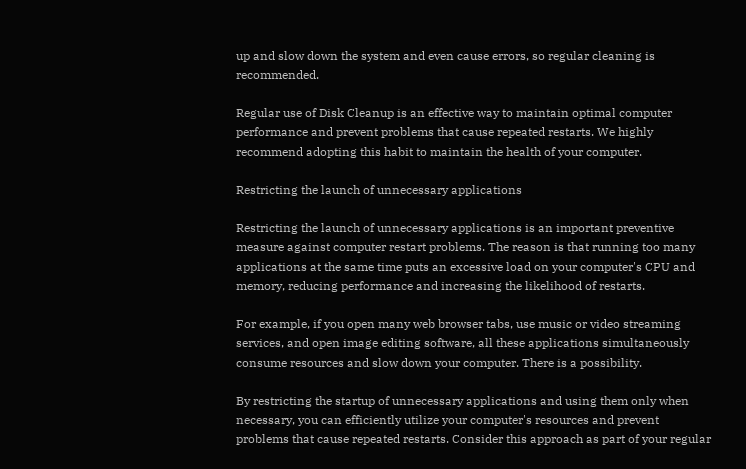up and slow down the system and even cause errors, so regular cleaning is recommended.

Regular use of Disk Cleanup is an effective way to maintain optimal computer performance and prevent problems that cause repeated restarts. We highly recommend adopting this habit to maintain the health of your computer.

Restricting the launch of unnecessary applications

Restricting the launch of unnecessary applications is an important preventive measure against computer restart problems. The reason is that running too many applications at the same time puts an excessive load on your computer's CPU and memory, reducing performance and increasing the likelihood of restarts.

For example, if you open many web browser tabs, use music or video streaming services, and open image editing software, all these applications simultaneously consume resources and slow down your computer. There is a possibility.

By restricting the startup of unnecessary applications and using them only when necessary, you can efficiently utilize your computer's resources and prevent problems that cause repeated restarts. Consider this approach as part of your regular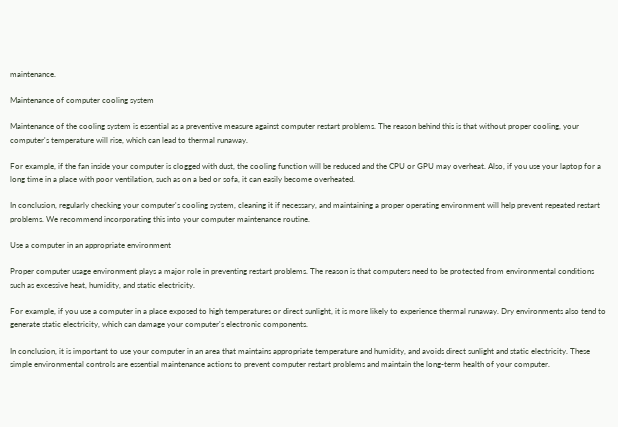maintenance.

Maintenance of computer cooling system

Maintenance of the cooling system is essential as a preventive measure against computer restart problems. The reason behind this is that without proper cooling, your computer's temperature will rise, which can lead to thermal runaway.

For example, if the fan inside your computer is clogged with dust, the cooling function will be reduced and the CPU or GPU may overheat. Also, if you use your laptop for a long time in a place with poor ventilation, such as on a bed or sofa, it can easily become overheated.

In conclusion, regularly checking your computer's cooling system, cleaning it if necessary, and maintaining a proper operating environment will help prevent repeated restart problems. We recommend incorporating this into your computer maintenance routine.

Use a computer in an appropriate environment

Proper computer usage environment plays a major role in preventing restart problems. The reason is that computers need to be protected from environmental conditions such as excessive heat, humidity, and static electricity.

For example, if you use a computer in a place exposed to high temperatures or direct sunlight, it is more likely to experience thermal runaway. Dry environments also tend to generate static electricity, which can damage your computer's electronic components.

In conclusion, it is important to use your computer in an area that maintains appropriate temperature and humidity, and avoids direct sunlight and static electricity. These simple environmental controls are essential maintenance actions to prevent computer restart problems and maintain the long-term health of your computer.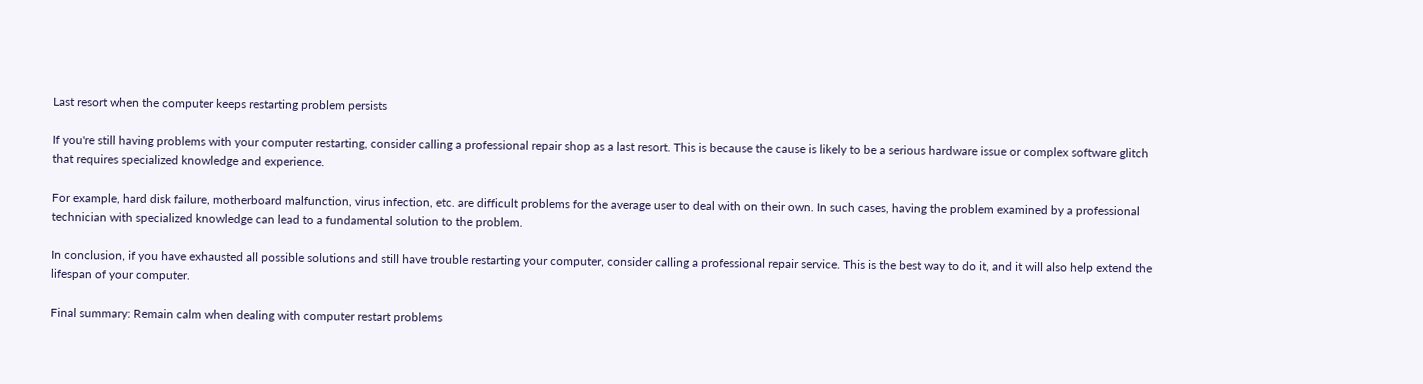Last resort when the computer keeps restarting problem persists

If you're still having problems with your computer restarting, consider calling a professional repair shop as a last resort. This is because the cause is likely to be a serious hardware issue or complex software glitch that requires specialized knowledge and experience.

For example, hard disk failure, motherboard malfunction, virus infection, etc. are difficult problems for the average user to deal with on their own. In such cases, having the problem examined by a professional technician with specialized knowledge can lead to a fundamental solution to the problem.

In conclusion, if you have exhausted all possible solutions and still have trouble restarting your computer, consider calling a professional repair service. This is the best way to do it, and it will also help extend the lifespan of your computer.

Final summary: Remain calm when dealing with computer restart problems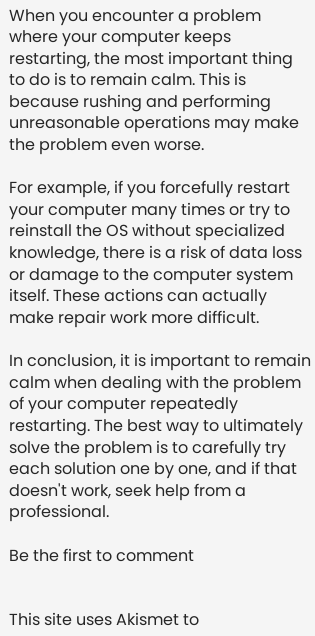When you encounter a problem where your computer keeps restarting, the most important thing to do is to remain calm. This is because rushing and performing unreasonable operations may make the problem even worse.

For example, if you forcefully restart your computer many times or try to reinstall the OS without specialized knowledge, there is a risk of data loss or damage to the computer system itself. These actions can actually make repair work more difficult.

In conclusion, it is important to remain calm when dealing with the problem of your computer repeatedly restarting. The best way to ultimately solve the problem is to carefully try each solution one by one, and if that doesn't work, seek help from a professional.

Be the first to comment


This site uses Akismet to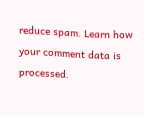reduce spam. Learn how your comment data is processed.